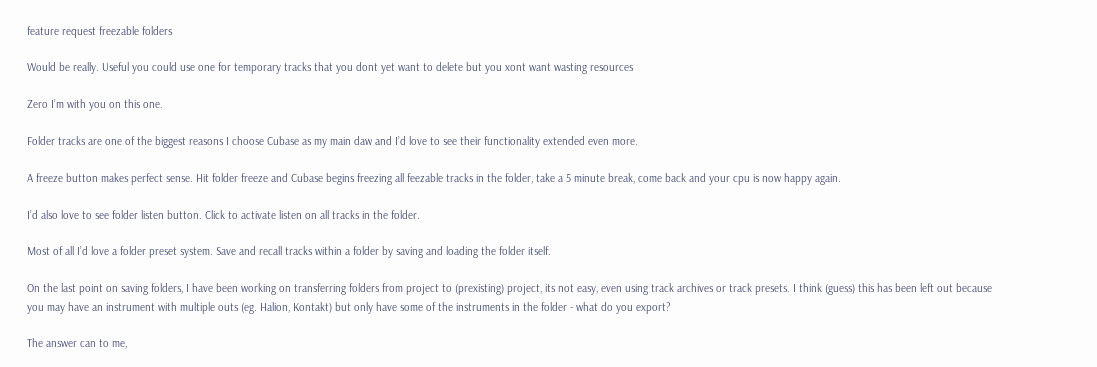feature request freezable folders

Would be really. Useful you could use one for temporary tracks that you dont yet want to delete but you xont want wasting resources

Zero I’m with you on this one.

Folder tracks are one of the biggest reasons I choose Cubase as my main daw and I’d love to see their functionality extended even more.

A freeze button makes perfect sense. Hit folder freeze and Cubase begins freezing all feezable tracks in the folder, take a 5 minute break, come back and your cpu is now happy again.

I’d also love to see folder listen button. Click to activate listen on all tracks in the folder.

Most of all I’d love a folder preset system. Save and recall tracks within a folder by saving and loading the folder itself.

On the last point on saving folders, I have been working on transferring folders from project to (prexisting) project, its not easy, even using track archives or track presets. I think (guess) this has been left out because you may have an instrument with multiple outs (eg. Halion, Kontakt) but only have some of the instruments in the folder - what do you export?

The answer can to me,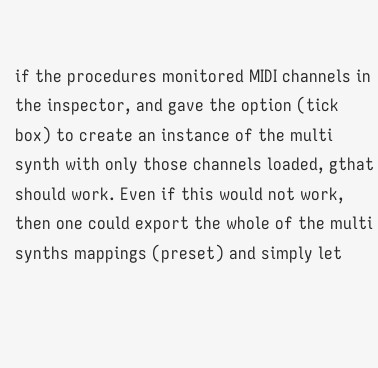if the procedures monitored MIDI channels in the inspector, and gave the option (tick box) to create an instance of the multi synth with only those channels loaded, gthat should work. Even if this would not work, then one could export the whole of the multi synths mappings (preset) and simply let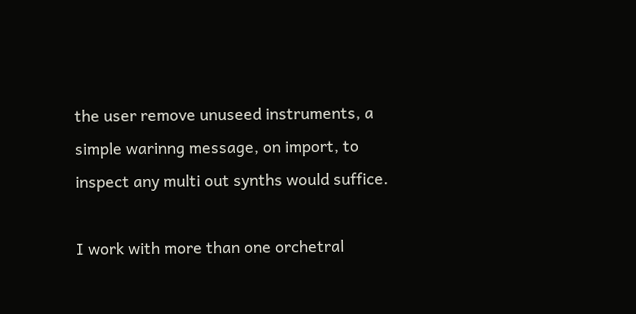the user remove unuseed instruments, a simple warinng message, on import, to inspect any multi out synths would suffice.

I work with more than one orchetral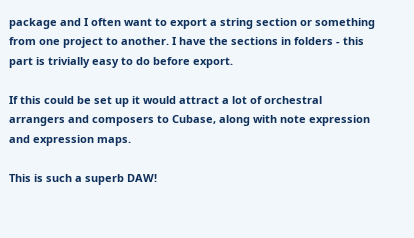package and I often want to export a string section or something from one project to another. I have the sections in folders - this part is trivially easy to do before export.

If this could be set up it would attract a lot of orchestral arrangers and composers to Cubase, along with note expression and expression maps.

This is such a superb DAW!